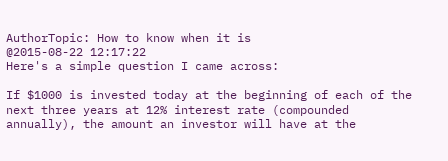AuthorTopic: How to know when it is
@2015-08-22 12:17:22
Here's a simple question I came across:

If $1000 is invested today at the beginning of each of the next three years at 12% interest rate (compounded annually), the amount an investor will have at the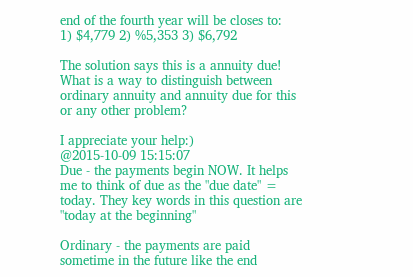end of the fourth year will be closes to:
1) $4,779 2) %5,353 3) $6,792

The solution says this is a annuity due! What is a way to distinguish between ordinary annuity and annuity due for this or any other problem?

I appreciate your help:)
@2015-10-09 15:15:07
Due - the payments begin NOW. It helps me to think of due as the "due date" = today. They key words in this question are "today at the beginning"

Ordinary - the payments are paid sometime in the future like the end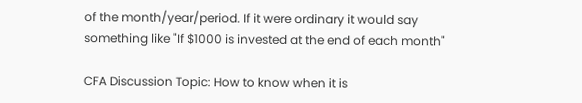of the month/year/period. If it were ordinary it would say something like "If $1000 is invested at the end of each month"

CFA Discussion Topic: How to know when it is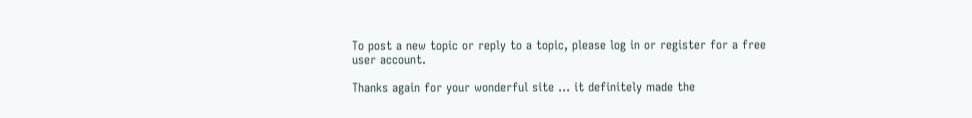To post a new topic or reply to a topic, please log in or register for a free user account.

Thanks again for your wonderful site ... it definitely made the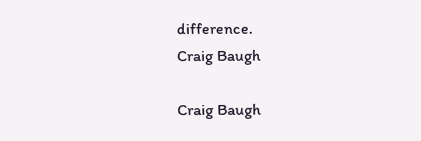difference.
Craig Baugh

Craig Baugh